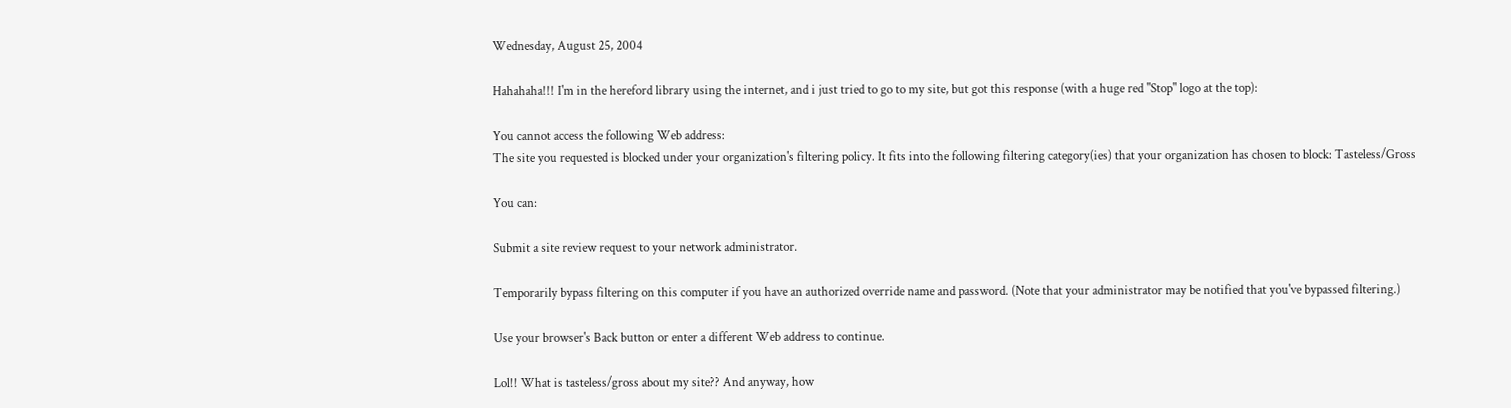Wednesday, August 25, 2004

Hahahaha!!! I'm in the hereford library using the internet, and i just tried to go to my site, but got this response (with a huge red "Stop" logo at the top):

You cannot access the following Web address:
The site you requested is blocked under your organization's filtering policy. It fits into the following filtering category(ies) that your organization has chosen to block: Tasteless/Gross

You can:

Submit a site review request to your network administrator.

Temporarily bypass filtering on this computer if you have an authorized override name and password. (Note that your administrator may be notified that you've bypassed filtering.)

Use your browser's Back button or enter a different Web address to continue.

Lol!! What is tasteless/gross about my site?? And anyway, how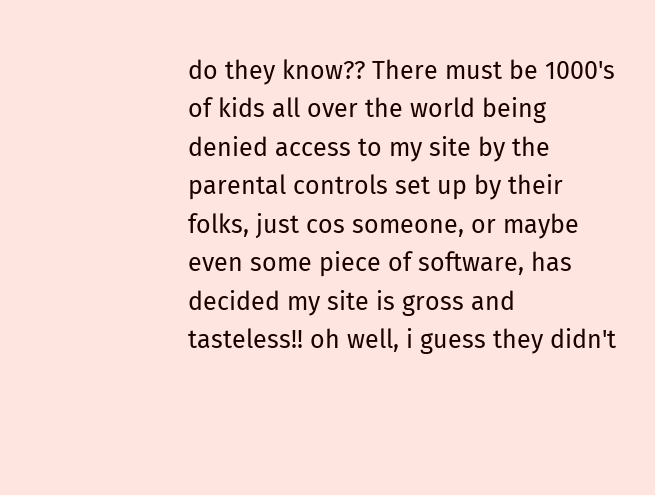do they know?? There must be 1000's of kids all over the world being denied access to my site by the parental controls set up by their folks, just cos someone, or maybe even some piece of software, has decided my site is gross and tasteless!! oh well, i guess they didn't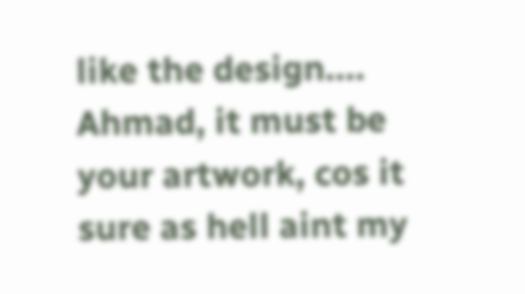like the design.... Ahmad, it must be your artwork, cos it sure as hell aint my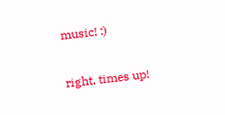music! :)

right, times up!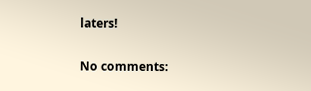laters!

No comments: